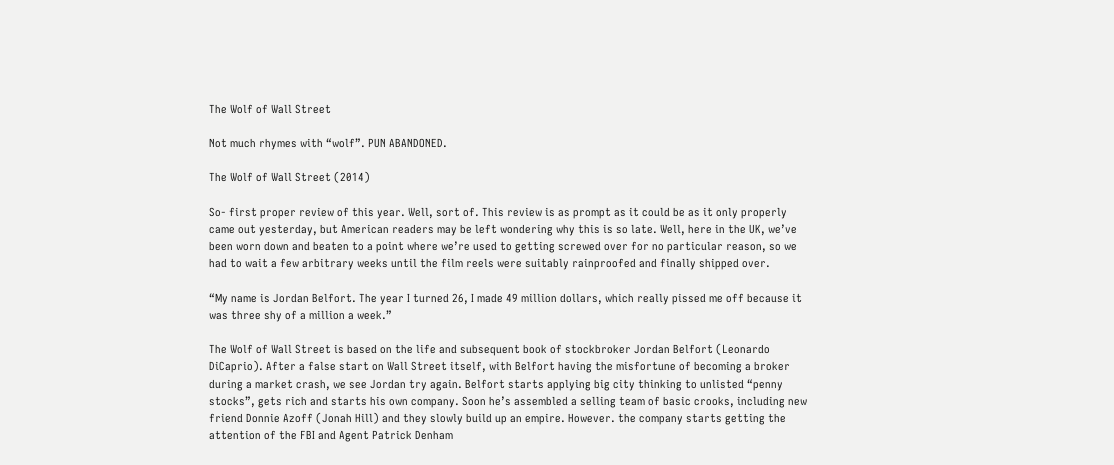The Wolf of Wall Street

Not much rhymes with “wolf”. PUN ABANDONED.

The Wolf of Wall Street (2014)

So- first proper review of this year. Well, sort of. This review is as prompt as it could be as it only properly came out yesterday, but American readers may be left wondering why this is so late. Well, here in the UK, we’ve been worn down and beaten to a point where we’re used to getting screwed over for no particular reason, so we had to wait a few arbitrary weeks until the film reels were suitably rainproofed and finally shipped over.

“My name is Jordan Belfort. The year I turned 26, I made 49 million dollars, which really pissed me off because it was three shy of a million a week.”

The Wolf of Wall Street is based on the life and subsequent book of stockbroker Jordan Belfort (Leonardo DiCaprio). After a false start on Wall Street itself, with Belfort having the misfortune of becoming a broker during a market crash, we see Jordan try again. Belfort starts applying big city thinking to unlisted “penny stocks”, gets rich and starts his own company. Soon he’s assembled a selling team of basic crooks, including new friend Donnie Azoff (Jonah Hill) and they slowly build up an empire. However. the company starts getting the attention of the FBI and Agent Patrick Denham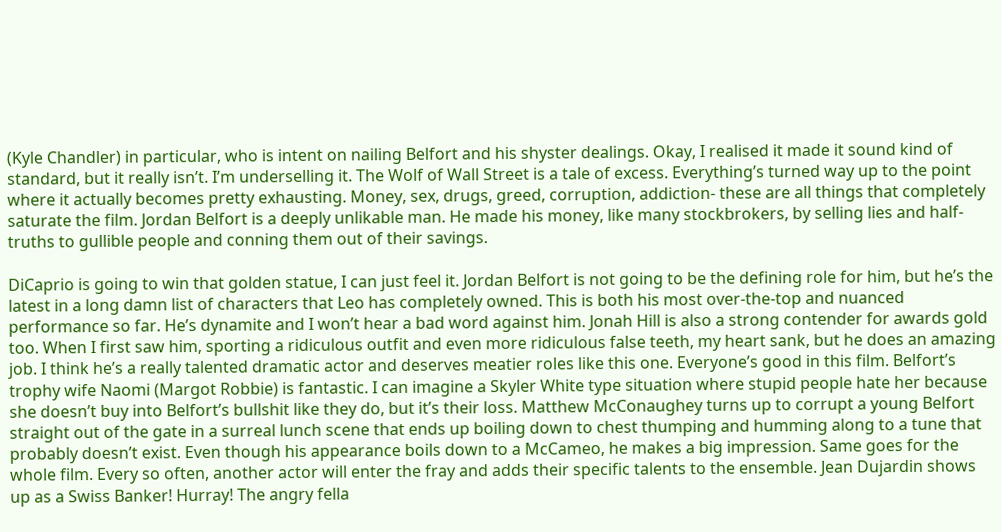(Kyle Chandler) in particular, who is intent on nailing Belfort and his shyster dealings. Okay, I realised it made it sound kind of standard, but it really isn’t. I’m underselling it. The Wolf of Wall Street is a tale of excess. Everything’s turned way up to the point where it actually becomes pretty exhausting. Money, sex, drugs, greed, corruption, addiction- these are all things that completely saturate the film. Jordan Belfort is a deeply unlikable man. He made his money, like many stockbrokers, by selling lies and half-truths to gullible people and conning them out of their savings.

DiCaprio is going to win that golden statue, I can just feel it. Jordan Belfort is not going to be the defining role for him, but he’s the latest in a long damn list of characters that Leo has completely owned. This is both his most over-the-top and nuanced performance so far. He’s dynamite and I won’t hear a bad word against him. Jonah Hill is also a strong contender for awards gold too. When I first saw him, sporting a ridiculous outfit and even more ridiculous false teeth, my heart sank, but he does an amazing job. I think he’s a really talented dramatic actor and deserves meatier roles like this one. Everyone’s good in this film. Belfort’s trophy wife Naomi (Margot Robbie) is fantastic. I can imagine a Skyler White type situation where stupid people hate her because she doesn’t buy into Belfort’s bullshit like they do, but it’s their loss. Matthew McConaughey turns up to corrupt a young Belfort straight out of the gate in a surreal lunch scene that ends up boiling down to chest thumping and humming along to a tune that probably doesn’t exist. Even though his appearance boils down to a McCameo, he makes a big impression. Same goes for the whole film. Every so often, another actor will enter the fray and adds their specific talents to the ensemble. Jean Dujardin shows up as a Swiss Banker! Hurray! The angry fella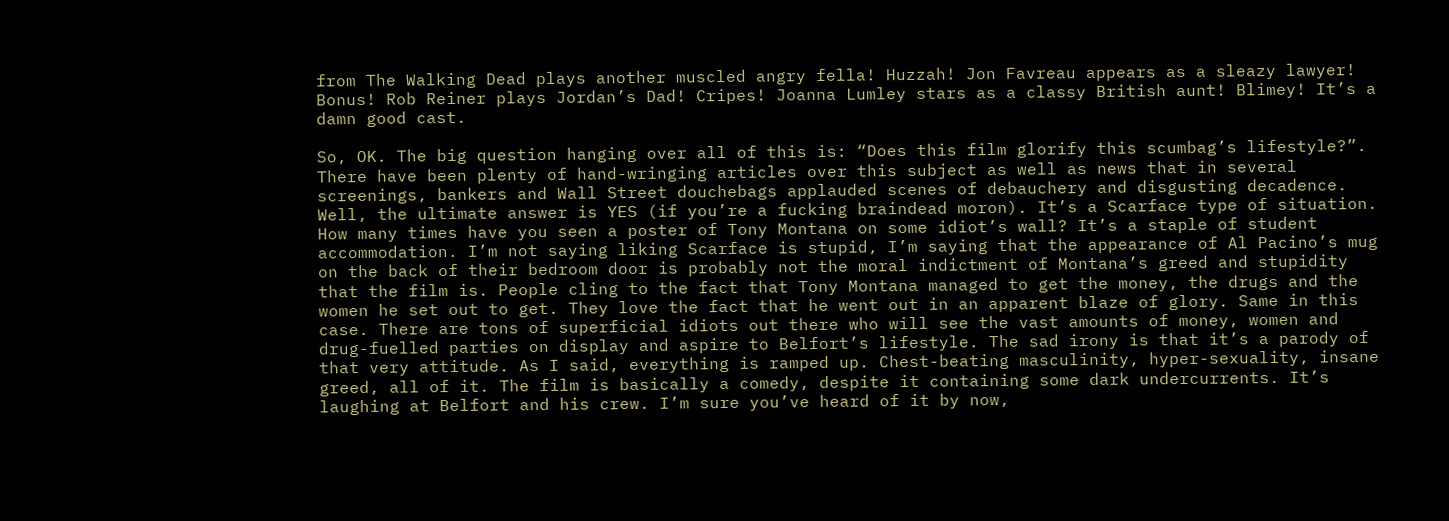from The Walking Dead plays another muscled angry fella! Huzzah! Jon Favreau appears as a sleazy lawyer! Bonus! Rob Reiner plays Jordan’s Dad! Cripes! Joanna Lumley stars as a classy British aunt! Blimey! It’s a damn good cast.

So, OK. The big question hanging over all of this is: “Does this film glorify this scumbag’s lifestyle?”. There have been plenty of hand-wringing articles over this subject as well as news that in several screenings, bankers and Wall Street douchebags applauded scenes of debauchery and disgusting decadence. Well, the ultimate answer is YES (if you’re a fucking braindead moron). It’s a Scarface type of situation. How many times have you seen a poster of Tony Montana on some idiot’s wall? It’s a staple of student accommodation. I’m not saying liking Scarface is stupid, I’m saying that the appearance of Al Pacino’s mug on the back of their bedroom door is probably not the moral indictment of Montana’s greed and stupidity that the film is. People cling to the fact that Tony Montana managed to get the money, the drugs and the women he set out to get. They love the fact that he went out in an apparent blaze of glory. Same in this case. There are tons of superficial idiots out there who will see the vast amounts of money, women and drug-fuelled parties on display and aspire to Belfort’s lifestyle. The sad irony is that it’s a parody of that very attitude. As I said, everything is ramped up. Chest-beating masculinity, hyper-sexuality, insane greed, all of it. The film is basically a comedy, despite it containing some dark undercurrents. It’s laughing at Belfort and his crew. I’m sure you’ve heard of it by now,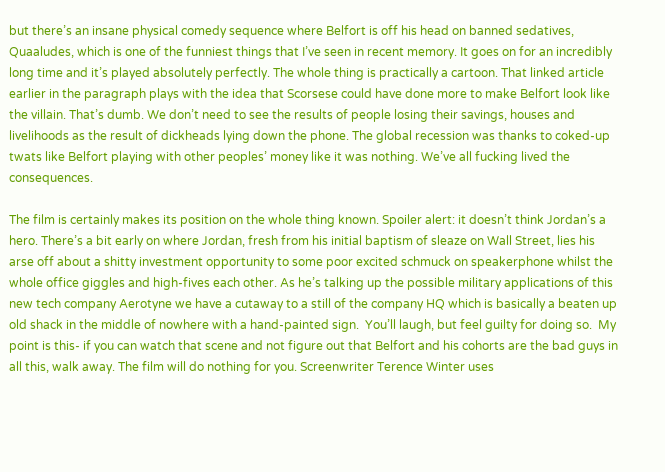but there’s an insane physical comedy sequence where Belfort is off his head on banned sedatives, Quaaludes, which is one of the funniest things that I’ve seen in recent memory. It goes on for an incredibly long time and it’s played absolutely perfectly. The whole thing is practically a cartoon. That linked article earlier in the paragraph plays with the idea that Scorsese could have done more to make Belfort look like the villain. That’s dumb. We don’t need to see the results of people losing their savings, houses and livelihoods as the result of dickheads lying down the phone. The global recession was thanks to coked-up twats like Belfort playing with other peoples’ money like it was nothing. We’ve all fucking lived the consequences.

The film is certainly makes its position on the whole thing known. Spoiler alert: it doesn’t think Jordan’s a hero. There’s a bit early on where Jordan, fresh from his initial baptism of sleaze on Wall Street, lies his arse off about a shitty investment opportunity to some poor excited schmuck on speakerphone whilst the whole office giggles and high-fives each other. As he’s talking up the possible military applications of this new tech company Aerotyne we have a cutaway to a still of the company HQ which is basically a beaten up old shack in the middle of nowhere with a hand-painted sign.  You’ll laugh, but feel guilty for doing so.  My point is this- if you can watch that scene and not figure out that Belfort and his cohorts are the bad guys in all this, walk away. The film will do nothing for you. Screenwriter Terence Winter uses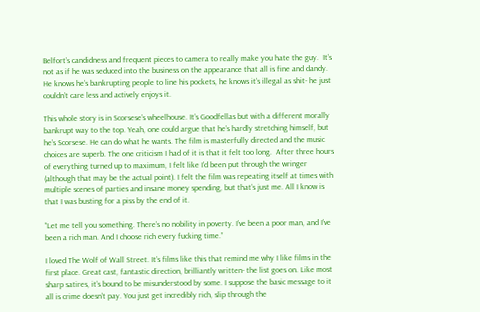Belfort’s candidness and frequent pieces to camera to really make you hate the guy.  It’s not as if he was seduced into the business on the appearance that all is fine and dandy. He knows he’s bankrupting people to line his pockets, he knows it’s illegal as shit- he just couldn’t care less and actively enjoys it.

This whole story is in Scorsese’s wheelhouse. It’s Goodfellas but with a different morally bankrupt way to the top. Yeah, one could argue that he’s hardly stretching himself, but he’s Scorsese. He can do what he wants. The film is masterfully directed and the music choices are superb. The one criticism I had of it is that it felt too long.  After three hours of everything turned up to maximum, I felt like I’d been put through the wringer (although that may be the actual point). I felt the film was repeating itself at times with multiple scenes of parties and insane money spending, but that’s just me. All I know is that I was busting for a piss by the end of it.

“Let me tell you something. There’s no nobility in poverty. I’ve been a poor man, and I’ve been a rich man. And I choose rich every fucking time.”

I loved The Wolf of Wall Street. It’s films like this that remind me why I like films in the first place. Great cast, fantastic direction, brilliantly written- the list goes on. Like most sharp satires, it’s bound to be misunderstood by some. I suppose the basic message to it all is crime doesn’t pay. You just get incredibly rich, slip through the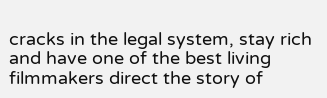cracks in the legal system, stay rich and have one of the best living filmmakers direct the story of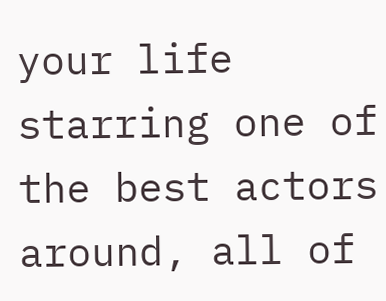your life starring one of the best actors around, all of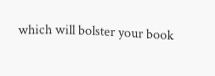which will bolster your book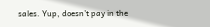sales. Yup, doesn’t pay in the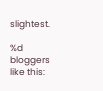slightest.

%d bloggers like this: